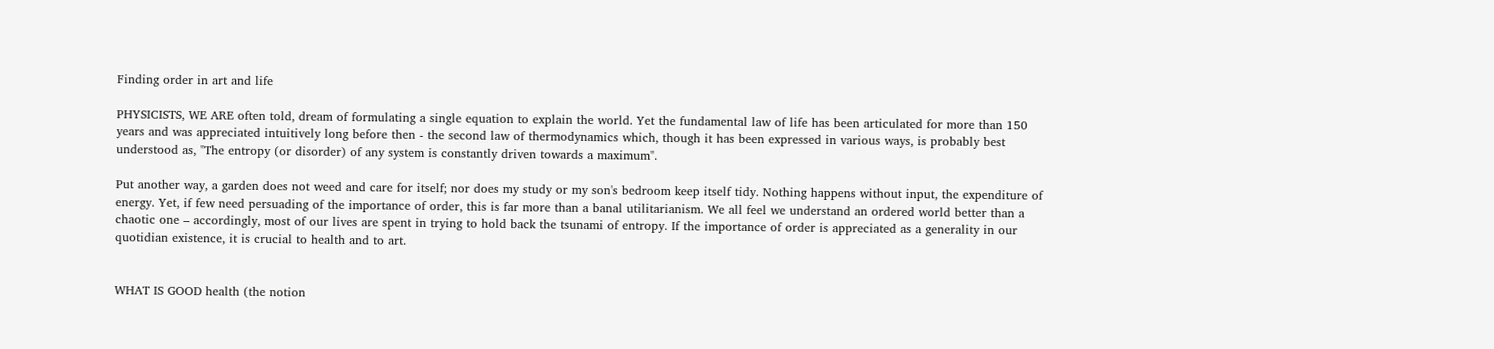Finding order in art and life

PHYSICISTS, WE ARE often told, dream of formulating a single equation to explain the world. Yet the fundamental law of life has been articulated for more than 150 years and was appreciated intuitively long before then ‑ the second law of thermodynamics which, though it has been expressed in various ways, is probably best understood as, "The entropy (or disorder) of any system is constantly driven towards a maximum".

Put another way, a garden does not weed and care for itself; nor does my study or my son's bedroom keep itself tidy. Nothing happens without input, the expenditure of energy. Yet, if few need persuading of the importance of order, this is far more than a banal utilitarianism. We all feel we understand an ordered world better than a chaotic one – accordingly, most of our lives are spent in trying to hold back the tsunami of entropy. If the importance of order is appreciated as a generality in our quotidian existence, it is crucial to health and to art.


WHAT IS GOOD health (the notion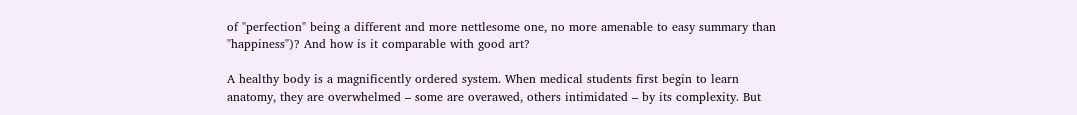of "perfection" being a different and more nettlesome one, no more amenable to easy summary than "happiness")? And how is it comparable with good art?

A healthy body is a magnificently ordered system. When medical students first begin to learn anatomy, they are overwhelmed – some are overawed, others intimidated – by its complexity. But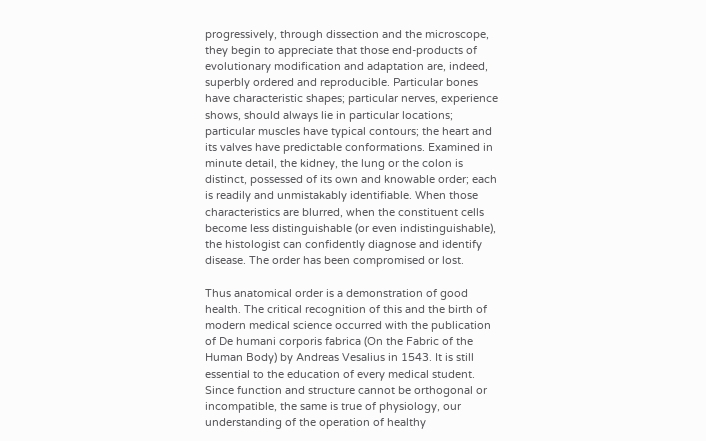progressively, through dissection and the microscope, they begin to appreciate that those end-products of evolutionary modification and adaptation are, indeed, superbly ordered and reproducible. Particular bones have characteristic shapes; particular nerves, experience shows, should always lie in particular locations; particular muscles have typical contours; the heart and its valves have predictable conformations. Examined in minute detail, the kidney, the lung or the colon is distinct, possessed of its own and knowable order; each is readily and unmistakably identifiable. When those characteristics are blurred, when the constituent cells become less distinguishable (or even indistinguishable), the histologist can confidently diagnose and identify disease. The order has been compromised or lost.

Thus anatomical order is a demonstration of good health. The critical recognition of this and the birth of modern medical science occurred with the publication of De humani corporis fabrica (On the Fabric of the Human Body) by Andreas Vesalius in 1543. It is still essential to the education of every medical student. Since function and structure cannot be orthogonal or incompatible, the same is true of physiology, our understanding of the operation of healthy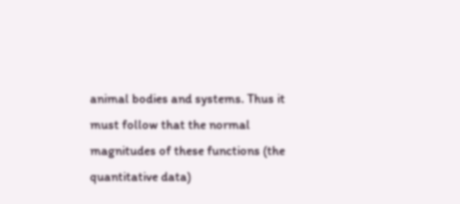animal bodies and systems. Thus it must follow that the normal magnitudes of these functions (the quantitative data)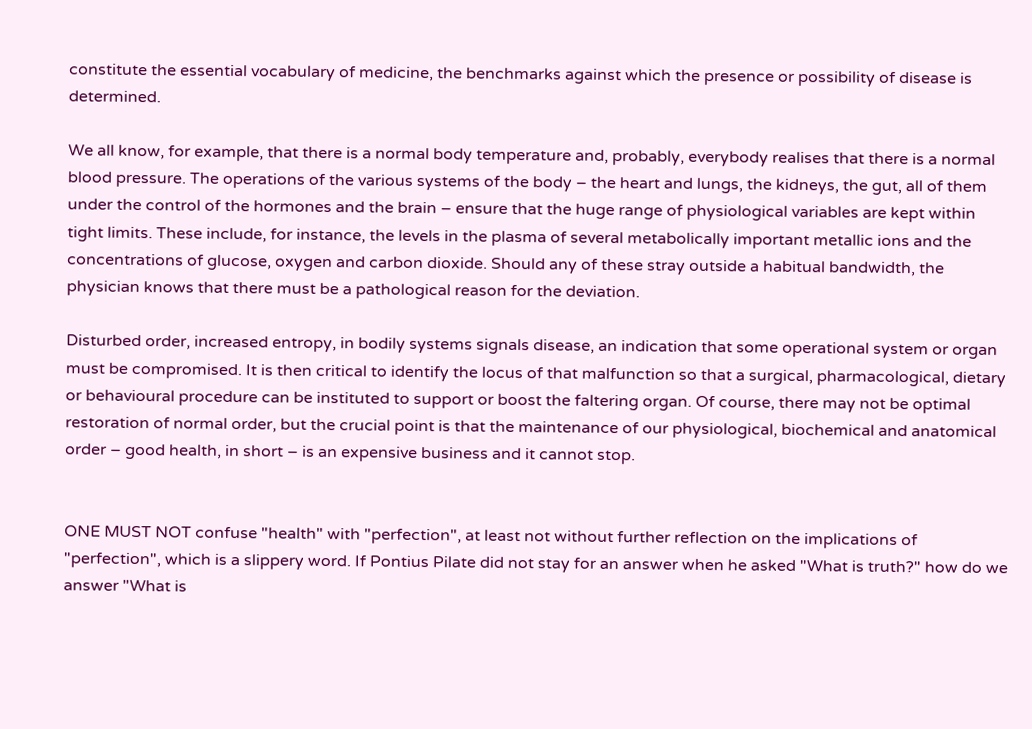constitute the essential vocabulary of medicine, the benchmarks against which the presence or possibility of disease is determined.

We all know, for example, that there is a normal body temperature and, probably, everybody realises that there is a normal blood pressure. The operations of the various systems of the body – the heart and lungs, the kidneys, the gut, all of them under the control of the hormones and the brain – ensure that the huge range of physiological variables are kept within tight limits. These include, for instance, the levels in the plasma of several metabolically important metallic ions and the concentrations of glucose, oxygen and carbon dioxide. Should any of these stray outside a habitual bandwidth, the physician knows that there must be a pathological reason for the deviation.

Disturbed order, increased entropy, in bodily systems signals disease, an indication that some operational system or organ must be compromised. It is then critical to identify the locus of that malfunction so that a surgical, pharmacological, dietary or behavioural procedure can be instituted to support or boost the faltering organ. Of course, there may not be optimal restoration of normal order, but the crucial point is that the maintenance of our physiological, biochemical and anatomical order – good health, in short – is an expensive business and it cannot stop.


ONE MUST NOT confuse "health" with "perfection", at least not without further reflection on the implications of "perfection", which is a slippery word. If Pontius Pilate did not stay for an answer when he asked "What is truth?" how do we answer "What is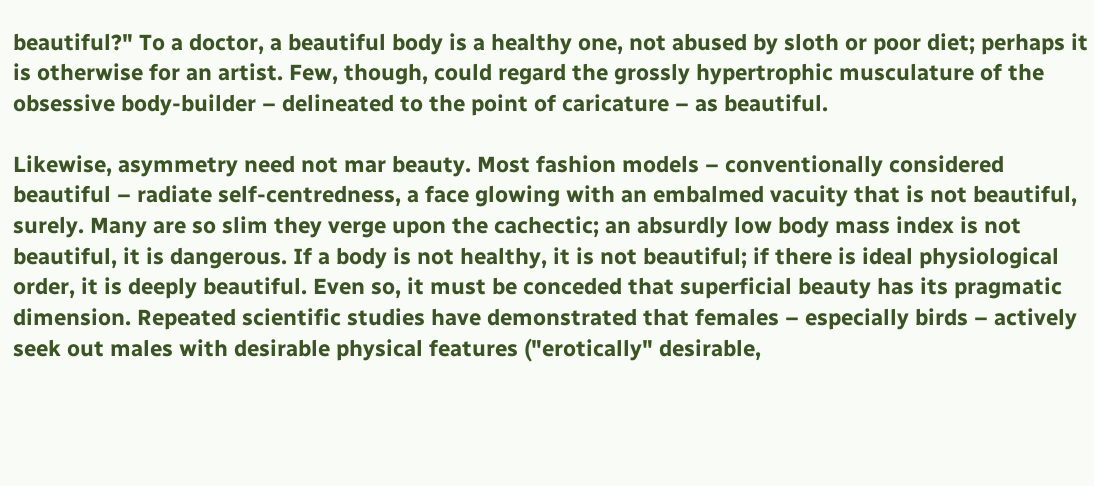beautiful?" To a doctor, a beautiful body is a healthy one, not abused by sloth or poor diet; perhaps it is otherwise for an artist. Few, though, could regard the grossly hypertrophic musculature of the obsessive body-builder – delineated to the point of caricature – as beautiful.

Likewise, asymmetry need not mar beauty. Most fashion models – conventionally considered beautiful – radiate self-centredness, a face glowing with an embalmed vacuity that is not beautiful, surely. Many are so slim they verge upon the cachectic; an absurdly low body mass index is not beautiful, it is dangerous. If a body is not healthy, it is not beautiful; if there is ideal physiological order, it is deeply beautiful. Even so, it must be conceded that superficial beauty has its pragmatic dimension. Repeated scientific studies have demonstrated that females – especially birds – actively seek out males with desirable physical features ("erotically" desirable,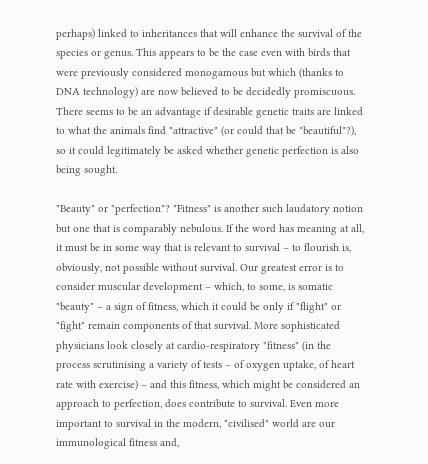perhaps) linked to inheritances that will enhance the survival of the species or genus. This appears to be the case even with birds that were previously considered monogamous but which (thanks to DNA technology) are now believed to be decidedly promiscuous. There seems to be an advantage if desirable genetic traits are linked to what the animals find "attractive" (or could that be "beautiful"?), so it could legitimately be asked whether genetic perfection is also being sought.

"Beauty" or "perfection"? "Fitness" is another such laudatory notion but one that is comparably nebulous. If the word has meaning at all, it must be in some way that is relevant to survival – to flourish is, obviously, not possible without survival. Our greatest error is to consider muscular development – which, to some, is somatic "beauty" – a sign of fitness, which it could be only if "flight" or "fight" remain components of that survival. More sophisticated physicians look closely at cardio-respiratory "fitness" (in the process scrutinising a variety of tests – of oxygen uptake, of heart rate with exercise) – and this fitness, which might be considered an approach to perfection, does contribute to survival. Even more important to survival in the modern, "civilised" world are our immunological fitness and,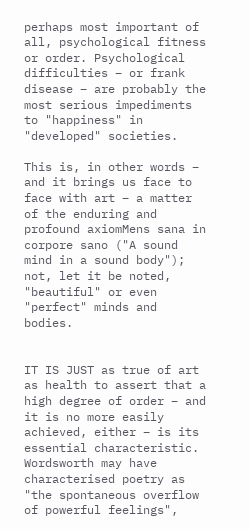perhaps most important of all, psychological fitness or order. Psychological difficulties – or frank disease – are probably the most serious impediments to "happiness" in "developed" societies.

This is, in other words – and it brings us face to face with art – a matter of the enduring and profound axiomMens sana in corpore sano ("A sound mind in a sound body"); not, let it be noted, "beautiful" or even "perfect" minds and bodies.


IT IS JUST as true of art as health to assert that a high degree of order – and it is no more easily achieved, either – is its essential characteristic. Wordsworth may have characterised poetry as "the spontaneous overflow of powerful feelings",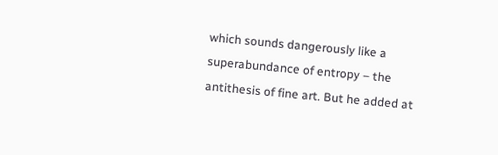which sounds dangerously like a superabundance of entropy – the antithesis of fine art. But he added at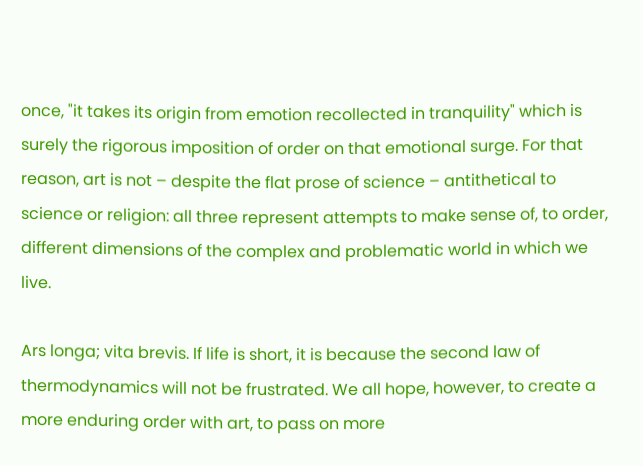once, "it takes its origin from emotion recollected in tranquility" which is surely the rigorous imposition of order on that emotional surge. For that reason, art is not – despite the flat prose of science – antithetical to science or religion: all three represent attempts to make sense of, to order, different dimensions of the complex and problematic world in which we live.

Ars longa; vita brevis. If life is short, it is because the second law of thermodynamics will not be frustrated. We all hope, however, to create a more enduring order with art, to pass on more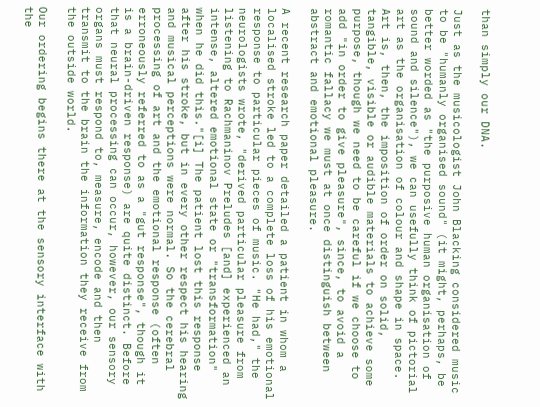than simply our DNA.

Just as the musicologist John Blacking considered music to be "humanly organised sound" (it might, perhaps, be better worded as "the purposive human organisation of sound and silence"), we can usefully think of pictorial art as the organisation of colour and shape in space. Art is, then, the imposition of order on solid, tangible, visible or audible materials to achieve some purpose, though we need to be careful if we choose to add "in order to give pleasure", since, to avoid a romantic fallacy we must at once distinguish between abstract and emotional pleasure.

A recent research paper detailed a patient in whom a localised stroke led to a complete loss of his emotional response to particular pieces of music. "He had," the neurologists wrote, "derived particular pleasure from listening to Rachmaninov Preludes [and] experienced an intense, altered emotional state or "transformation" when he did this."[i] The patient lost this response after his stroke, but in every other respect his hearing and musical perceptions were normal. So the cerebral processing of art and the emotional response (often erroneously referred to as a "gut response", though it is a brain-driven response) are quite distinct. Before that neural processing can occur, however, our sensory organs must respond to, measure, encode and then transmit to the brain the information they receive from the outside world.

Our ordering begins there at the sensory interface with the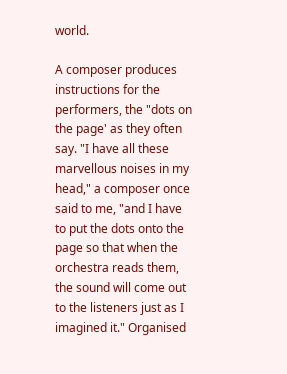world.

A composer produces instructions for the performers, the "dots on the page' as they often say. "I have all these marvellous noises in my head," a composer once said to me, "and I have to put the dots onto the page so that when the orchestra reads them, the sound will come out to the listeners just as I imagined it." Organised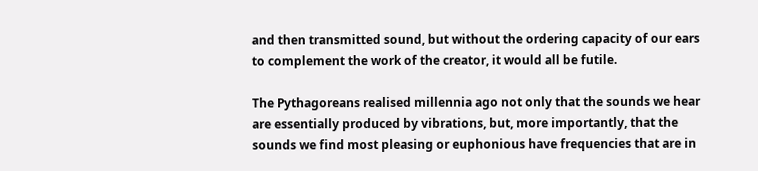and then transmitted sound, but without the ordering capacity of our ears to complement the work of the creator, it would all be futile.

The Pythagoreans realised millennia ago not only that the sounds we hear are essentially produced by vibrations, but, more importantly, that the sounds we find most pleasing or euphonious have frequencies that are in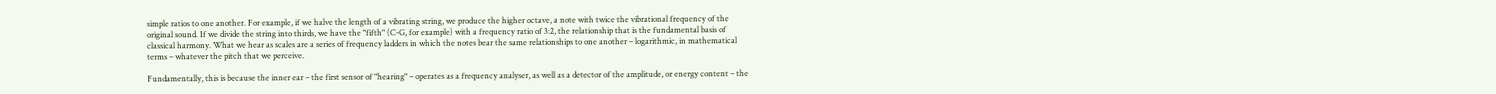simple ratios to one another. For example, if we halve the length of a vibrating string, we produce the higher octave, a note with twice the vibrational frequency of the original sound. If we divide the string into thirds, we have the "fifth" (C-G, for example) with a frequency ratio of 3:2, the relationship that is the fundamental basis of classical harmony. What we hear as scales are a series of frequency ladders in which the notes bear the same relationships to one another – logarithmic, in mathematical terms – whatever the pitch that we perceive.

Fundamentally, this is because the inner ear – the first sensor of "hearing" – operates as a frequency analyser, as well as a detector of the amplitude, or energy content – the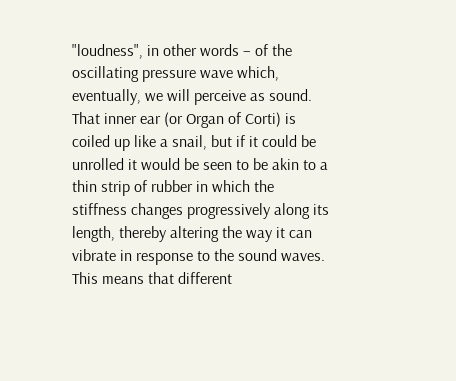"loudness", in other words – of the oscillating pressure wave which, eventually, we will perceive as sound. That inner ear (or Organ of Corti) is coiled up like a snail, but if it could be unrolled it would be seen to be akin to a thin strip of rubber in which the stiffness changes progressively along its length, thereby altering the way it can vibrate in response to the sound waves. This means that different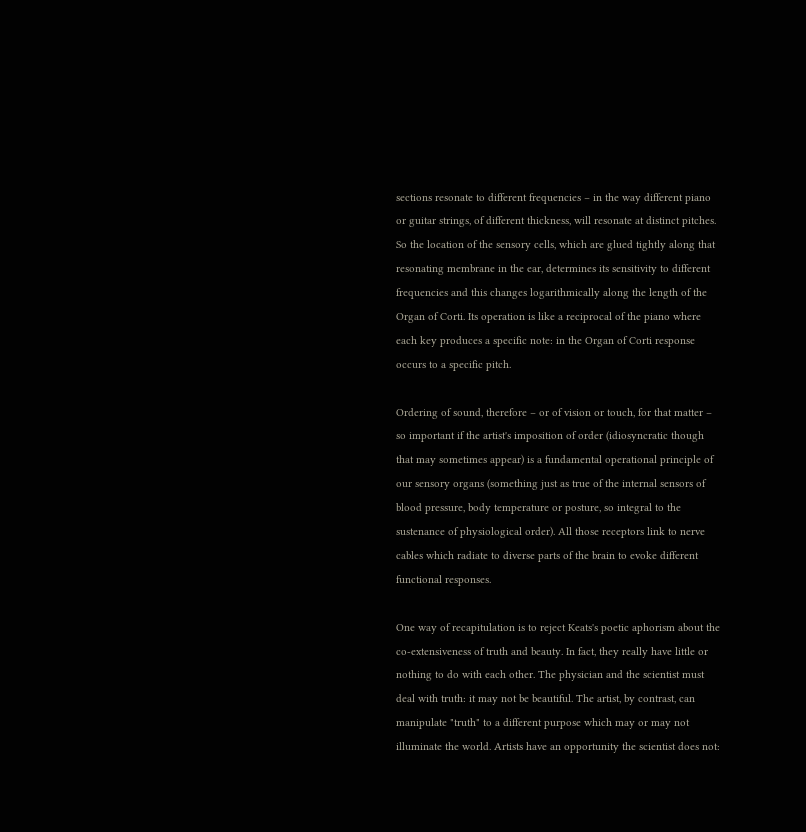sections resonate to different frequencies – in the way different piano or guitar strings, of different thickness, will resonate at distinct pitches. So the location of the sensory cells, which are glued tightly along that resonating membrane in the ear, determines its sensitivity to different frequencies and this changes logarithmically along the length of the Organ of Corti. Its operation is like a reciprocal of the piano where each key produces a specific note: in the Organ of Corti response occurs to a specific pitch.

Ordering of sound, therefore – or of vision or touch, for that matter – so important if the artist's imposition of order (idiosyncratic though that may sometimes appear) is a fundamental operational principle of our sensory organs (something just as true of the internal sensors of blood pressure, body temperature or posture, so integral to the sustenance of physiological order). All those receptors link to nerve cables which radiate to diverse parts of the brain to evoke different functional responses.

One way of recapitulation is to reject Keats's poetic aphorism about the co-extensiveness of truth and beauty. In fact, they really have little or nothing to do with each other. The physician and the scientist must deal with truth: it may not be beautiful. The artist, by contrast, can manipulate "truth" to a different purpose which may or may not illuminate the world. Artists have an opportunity the scientist does not: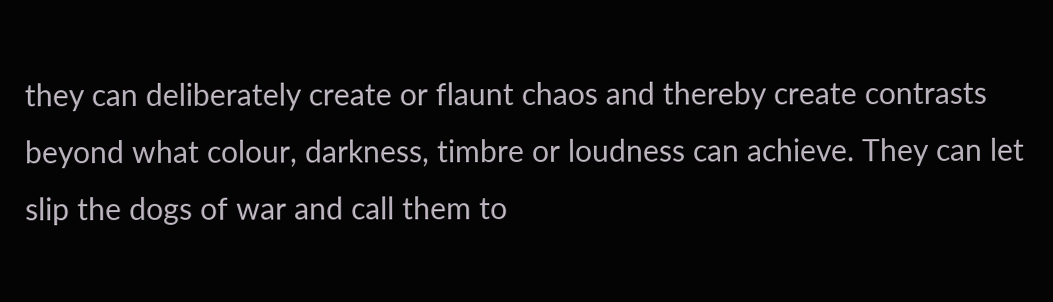they can deliberately create or flaunt chaos and thereby create contrasts beyond what colour, darkness, timbre or loudness can achieve. They can let slip the dogs of war and call them to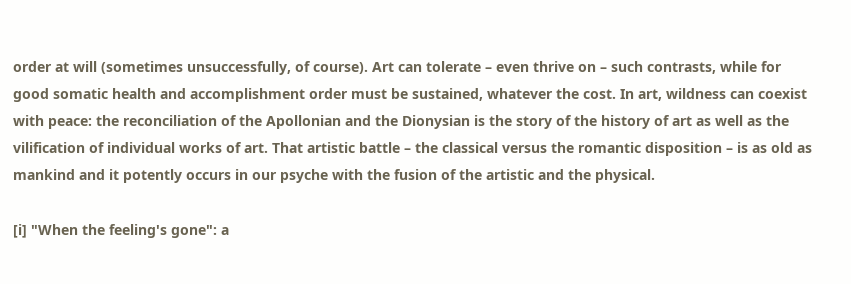order at will (sometimes unsuccessfully, of course). Art can tolerate – even thrive on – such contrasts, while for good somatic health and accomplishment order must be sustained, whatever the cost. In art, wildness can coexist with peace: the reconciliation of the Apollonian and the Dionysian is the story of the history of art as well as the vilification of individual works of art. That artistic battle – the classical versus the romantic disposition – is as old as mankind and it potently occurs in our psyche with the fusion of the artistic and the physical.

[i] "When the feeling's gone": a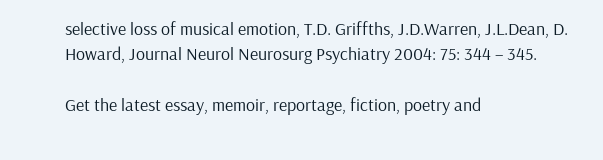selective loss of musical emotion, T.D. Griffths, J.D.Warren, J.L.Dean, D. Howard, Journal Neurol Neurosurg Psychiatry 2004: 75: 344 – 345.

Get the latest essay, memoir, reportage, fiction, poetry and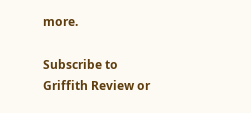more.

Subscribe to Griffith Review or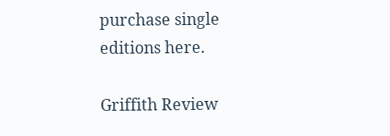purchase single editions here.

Griffith Review